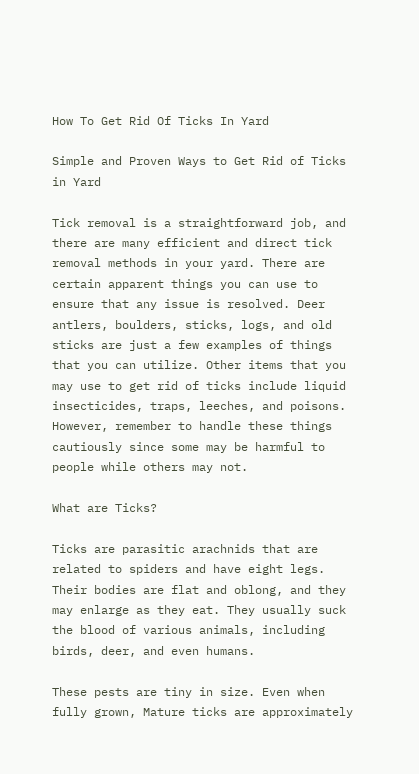How To Get Rid Of Ticks In Yard

Simple and Proven Ways to Get Rid of Ticks in Yard

Tick removal is a straightforward job, and there are many efficient and direct tick removal methods in your yard. There are certain apparent things you can use to ensure that any issue is resolved. Deer antlers, boulders, sticks, logs, and old sticks are just a few examples of things that you can utilize. Other items that you may use to get rid of ticks include liquid insecticides, traps, leeches, and poisons. However, remember to handle these things cautiously since some may be harmful to people while others may not.

What are Ticks?

Ticks are parasitic arachnids that are related to spiders and have eight legs. Their bodies are flat and oblong, and they may enlarge as they eat. They usually suck the blood of various animals, including birds, deer, and even humans.

These pests are tiny in size. Even when fully grown, Mature ticks are approximately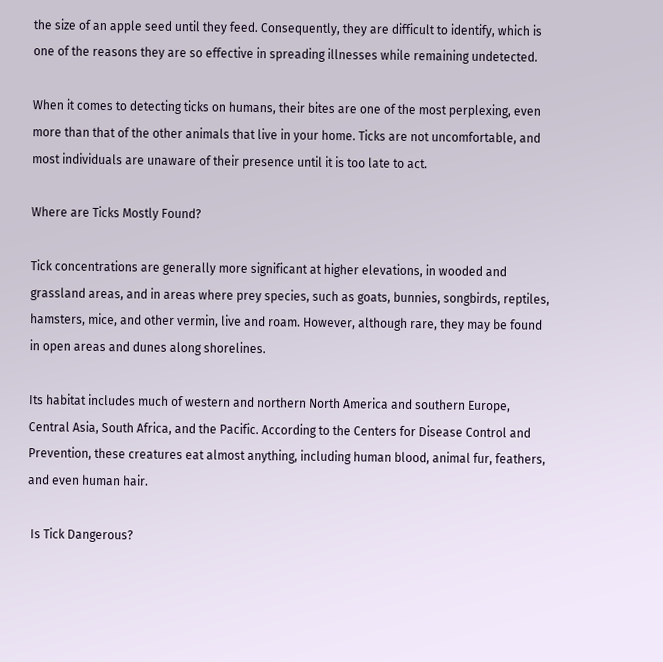the size of an apple seed until they feed. Consequently, they are difficult to identify, which is one of the reasons they are so effective in spreading illnesses while remaining undetected.

When it comes to detecting ticks on humans, their bites are one of the most perplexing, even more than that of the other animals that live in your home. Ticks are not uncomfortable, and most individuals are unaware of their presence until it is too late to act.

Where are Ticks Mostly Found?

Tick concentrations are generally more significant at higher elevations, in wooded and grassland areas, and in areas where prey species, such as goats, bunnies, songbirds, reptiles, hamsters, mice, and other vermin, live and roam. However, although rare, they may be found in open areas and dunes along shorelines.

Its habitat includes much of western and northern North America and southern Europe, Central Asia, South Africa, and the Pacific. According to the Centers for Disease Control and Prevention, these creatures eat almost anything, including human blood, animal fur, feathers, and even human hair.

 Is Tick Dangerous?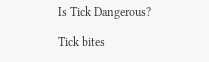Is Tick Dangerous?

Tick bites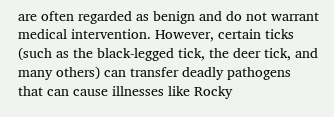are often regarded as benign and do not warrant medical intervention. However, certain ticks (such as the black-legged tick, the deer tick, and many others) can transfer deadly pathogens that can cause illnesses like Rocky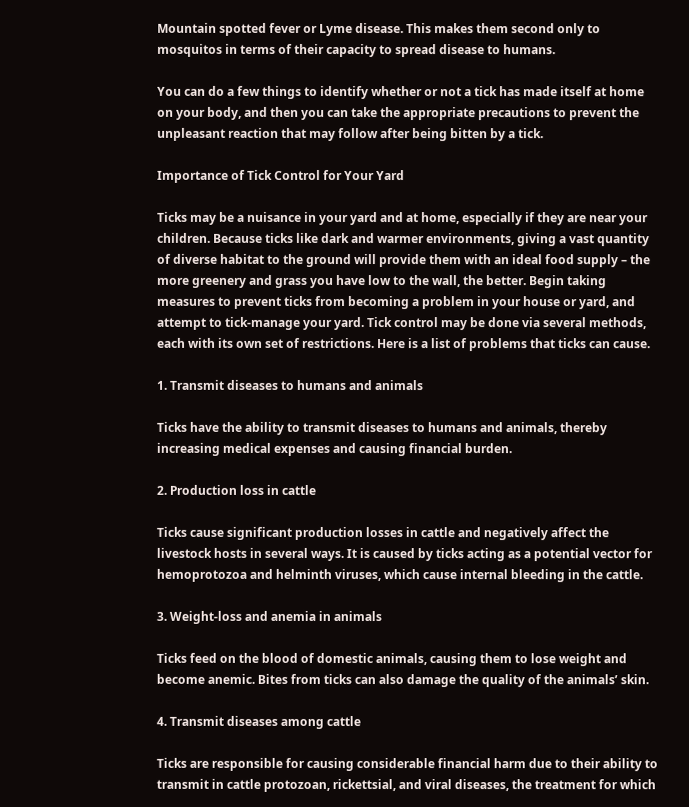Mountain spotted fever or Lyme disease. This makes them second only to mosquitos in terms of their capacity to spread disease to humans.

You can do a few things to identify whether or not a tick has made itself at home on your body, and then you can take the appropriate precautions to prevent the unpleasant reaction that may follow after being bitten by a tick.

Importance of Tick Control for Your Yard

Ticks may be a nuisance in your yard and at home, especially if they are near your children. Because ticks like dark and warmer environments, giving a vast quantity of diverse habitat to the ground will provide them with an ideal food supply – the more greenery and grass you have low to the wall, the better. Begin taking measures to prevent ticks from becoming a problem in your house or yard, and attempt to tick-manage your yard. Tick control may be done via several methods, each with its own set of restrictions. Here is a list of problems that ticks can cause.

1. Transmit diseases to humans and animals

Ticks have the ability to transmit diseases to humans and animals, thereby increasing medical expenses and causing financial burden.

2. Production loss in cattle

Ticks cause significant production losses in cattle and negatively affect the livestock hosts in several ways. It is caused by ticks acting as a potential vector for hemoprotozoa and helminth viruses, which cause internal bleeding in the cattle.

3. Weight-loss and anemia in animals

Ticks feed on the blood of domestic animals, causing them to lose weight and become anemic. Bites from ticks can also damage the quality of the animals’ skin.

4. Transmit diseases among cattle

Ticks are responsible for causing considerable financial harm due to their ability to transmit in cattle protozoan, rickettsial, and viral diseases, the treatment for which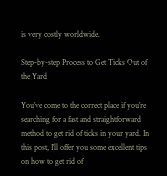is very costly worldwide.

Step-by-step Process to Get Ticks Out of the Yard

You’ve come to the correct place if you’re searching for a fast and straightforward method to get rid of ticks in your yard. In this post, I’ll offer you some excellent tips on how to get rid of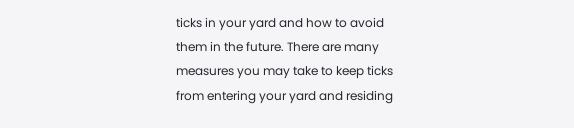ticks in your yard and how to avoid them in the future. There are many measures you may take to keep ticks from entering your yard and residing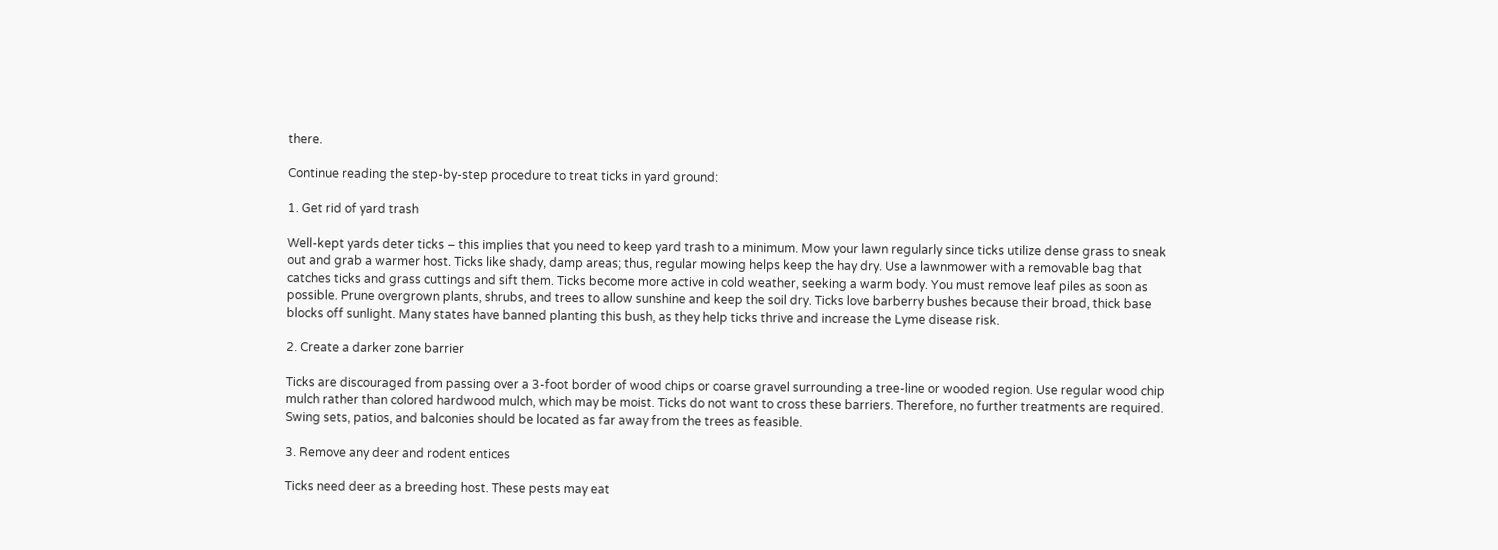there.

Continue reading the step-by-step procedure to treat ticks in yard ground:

1. Get rid of yard trash

Well-kept yards deter ticks – this implies that you need to keep yard trash to a minimum. Mow your lawn regularly since ticks utilize dense grass to sneak out and grab a warmer host. Ticks like shady, damp areas; thus, regular mowing helps keep the hay dry. Use a lawnmower with a removable bag that catches ticks and grass cuttings and sift them. Ticks become more active in cold weather, seeking a warm body. You must remove leaf piles as soon as possible. Prune overgrown plants, shrubs, and trees to allow sunshine and keep the soil dry. Ticks love barberry bushes because their broad, thick base blocks off sunlight. Many states have banned planting this bush, as they help ticks thrive and increase the Lyme disease risk.

2. Create a darker zone barrier

Ticks are discouraged from passing over a 3-foot border of wood chips or coarse gravel surrounding a tree-line or wooded region. Use regular wood chip mulch rather than colored hardwood mulch, which may be moist. Ticks do not want to cross these barriers. Therefore, no further treatments are required. Swing sets, patios, and balconies should be located as far away from the trees as feasible.

3. Remove any deer and rodent entices

Ticks need deer as a breeding host. These pests may eat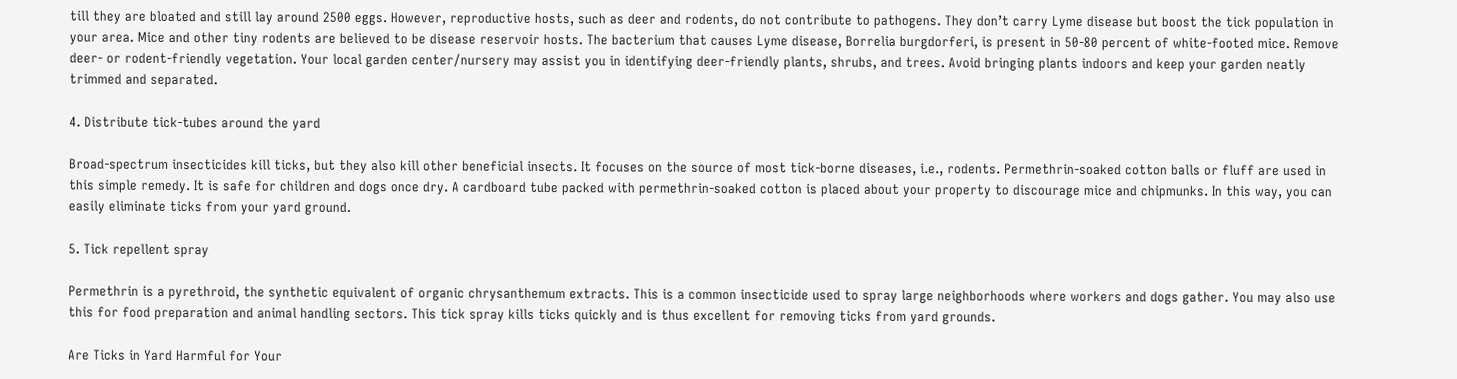till they are bloated and still lay around 2500 eggs. However, reproductive hosts, such as deer and rodents, do not contribute to pathogens. They don’t carry Lyme disease but boost the tick population in your area. Mice and other tiny rodents are believed to be disease reservoir hosts. The bacterium that causes Lyme disease, Borrelia burgdorferi, is present in 50-80 percent of white-footed mice. Remove deer- or rodent-friendly vegetation. Your local garden center/nursery may assist you in identifying deer-friendly plants, shrubs, and trees. Avoid bringing plants indoors and keep your garden neatly trimmed and separated.

4. Distribute tick-tubes around the yard

Broad-spectrum insecticides kill ticks, but they also kill other beneficial insects. It focuses on the source of most tick-borne diseases, i.e., rodents. Permethrin-soaked cotton balls or fluff are used in this simple remedy. It is safe for children and dogs once dry. A cardboard tube packed with permethrin-soaked cotton is placed about your property to discourage mice and chipmunks. In this way, you can easily eliminate ticks from your yard ground.

5. Tick repellent spray

Permethrin is a pyrethroid, the synthetic equivalent of organic chrysanthemum extracts. This is a common insecticide used to spray large neighborhoods where workers and dogs gather. You may also use this for food preparation and animal handling sectors. This tick spray kills ticks quickly and is thus excellent for removing ticks from yard grounds.

Are Ticks in Yard Harmful for Your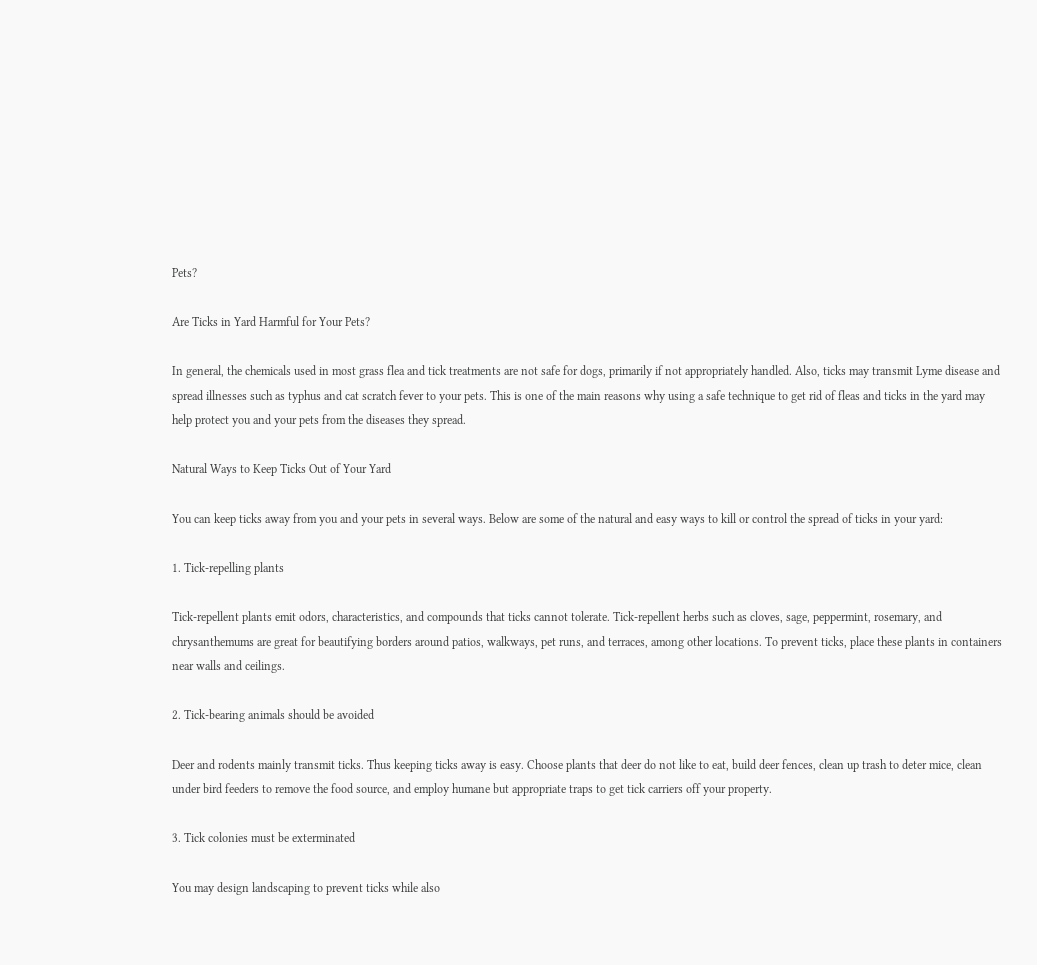Pets?

Are Ticks in Yard Harmful for Your Pets?

In general, the chemicals used in most grass flea and tick treatments are not safe for dogs, primarily if not appropriately handled. Also, ticks may transmit Lyme disease and spread illnesses such as typhus and cat scratch fever to your pets. This is one of the main reasons why using a safe technique to get rid of fleas and ticks in the yard may help protect you and your pets from the diseases they spread.

Natural Ways to Keep Ticks Out of Your Yard

You can keep ticks away from you and your pets in several ways. Below are some of the natural and easy ways to kill or control the spread of ticks in your yard:

1. Tick-repelling plants

Tick-repellent plants emit odors, characteristics, and compounds that ticks cannot tolerate. Tick-repellent herbs such as cloves, sage, peppermint, rosemary, and chrysanthemums are great for beautifying borders around patios, walkways, pet runs, and terraces, among other locations. To prevent ticks, place these plants in containers near walls and ceilings.

2. Tick-bearing animals should be avoided

Deer and rodents mainly transmit ticks. Thus keeping ticks away is easy. Choose plants that deer do not like to eat, build deer fences, clean up trash to deter mice, clean under bird feeders to remove the food source, and employ humane but appropriate traps to get tick carriers off your property.

3. Tick colonies must be exterminated

You may design landscaping to prevent ticks while also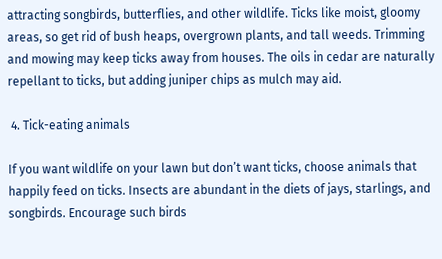attracting songbirds, butterflies, and other wildlife. Ticks like moist, gloomy areas, so get rid of bush heaps, overgrown plants, and tall weeds. Trimming and mowing may keep ticks away from houses. The oils in cedar are naturally repellant to ticks, but adding juniper chips as mulch may aid.

 4. Tick-eating animals

If you want wildlife on your lawn but don’t want ticks, choose animals that happily feed on ticks. Insects are abundant in the diets of jays, starlings, and songbirds. Encourage such birds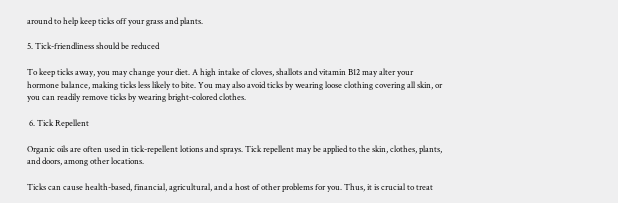around to help keep ticks off your grass and plants.

5. Tick-friendliness should be reduced

To keep ticks away, you may change your diet. A high intake of cloves, shallots and vitamin B12 may alter your hormone balance, making ticks less likely to bite. You may also avoid ticks by wearing loose clothing covering all skin, or you can readily remove ticks by wearing bright-colored clothes.

 6. Tick Repellent

Organic oils are often used in tick-repellent lotions and sprays. Tick repellent may be applied to the skin, clothes, plants, and doors, among other locations.

Ticks can cause health-based, financial, agricultural, and a host of other problems for you. Thus, it is crucial to treat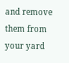and remove them from your yard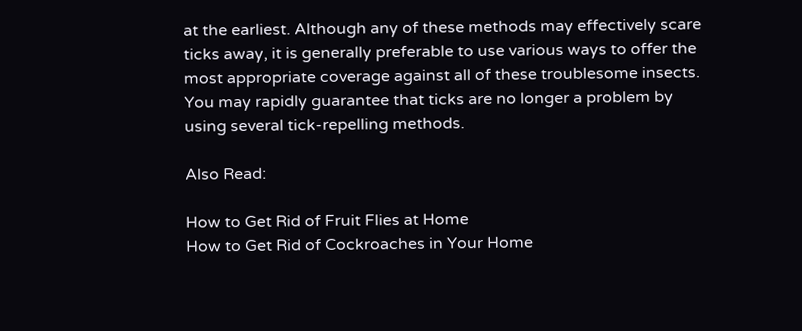at the earliest. Although any of these methods may effectively scare ticks away, it is generally preferable to use various ways to offer the most appropriate coverage against all of these troublesome insects. You may rapidly guarantee that ticks are no longer a problem by using several tick-repelling methods.

Also Read:

How to Get Rid of Fruit Flies at Home
How to Get Rid of Cockroaches in Your Home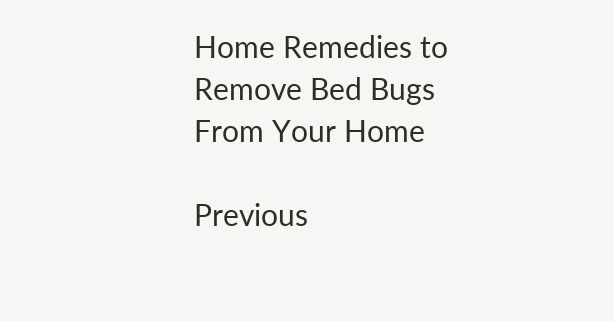Home Remedies to Remove Bed Bugs From Your Home

Previous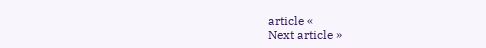article «
Next article »